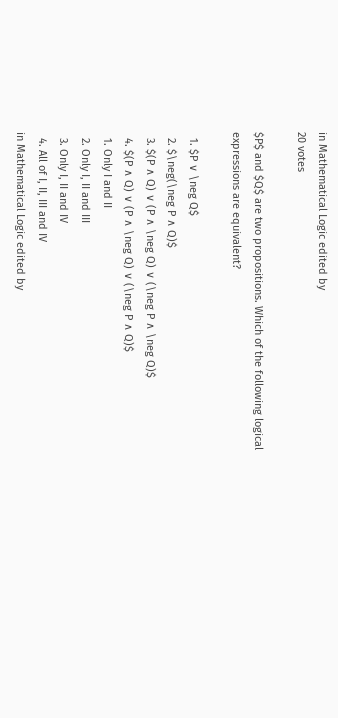in Mathematical Logic edited by
20 votes

$P$ and $Q$ are two propositions. Which of the following logical expressions are equivalent?

  1. $P ∨ \neg Q$
  2. $\neg(\neg P ∧ Q)$
  3. $(P ∧ Q) ∨ (P ∧ \neg Q) ∨ (\neg P ∧ \neg Q)$
  4. $(P ∧ Q) ∨ (P ∧ \neg Q) ∨ (\neg P ∧ Q)$
  1. Only I and II
  2. Only I, II and III
  3. Only I, II and IV
  4. All of I, II, III and IV
in Mathematical Logic edited by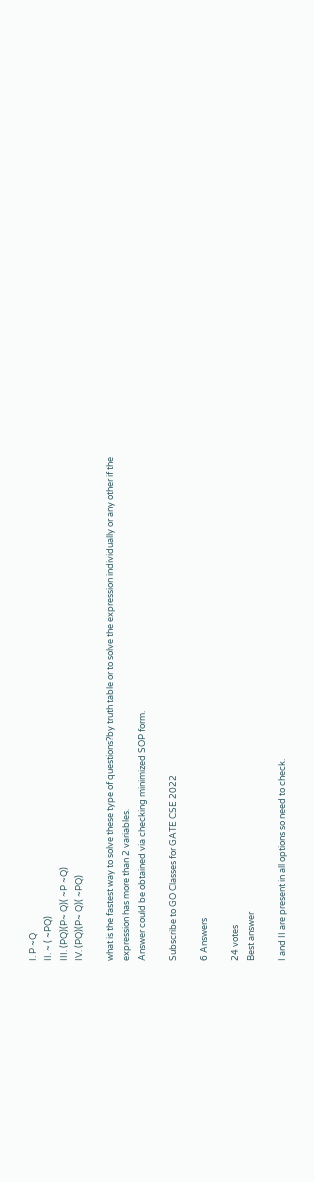I. P ~Q
II. ~ ( ~PQ)
III. (PQ)(P~ Q)( ~P ~Q)
IV. (PQ)(P~ Q)( ~PQ)

what is the fastest way to solve these type of questions?by truth table or to solve the expression individually or any other if the expression has more than 2 variables.
Answer could be obtained via checking minimized SOP form.

Subscribe to GO Classes for GATE CSE 2022

6 Answers

24 votes
Best answer

I and II are present in all options so need to check.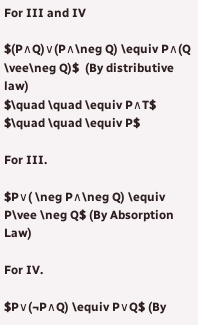For III and IV

$(P∧Q)∨(P∧\neg Q) \equiv P∧(Q \vee\neg Q)$  (By distributive law)
$\quad \quad \equiv P∧T$
$\quad \quad \equiv P$

For III.

$P∨( \neg P∧\neg Q) \equiv P\vee \neg Q$ (By Absorption Law)

For IV.

$P∨(¬P∧Q) \equiv P∨Q$ (By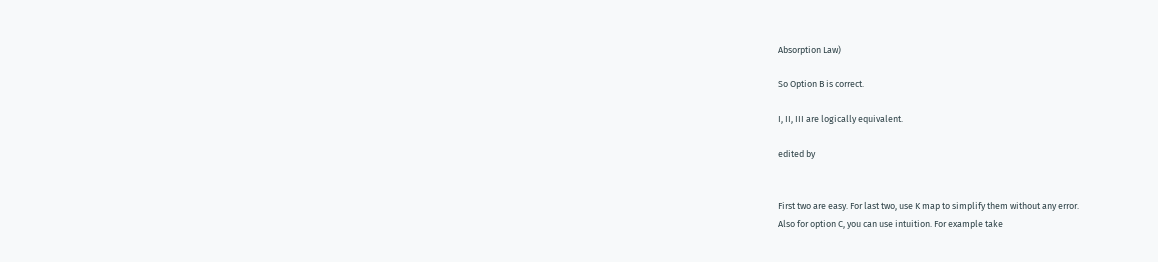Absorption Law)

So Option B is correct.

I, II, III are logically equivalent.

edited by


First two are easy. For last two, use K map to simplify them without any error.
Also for option C, you can use intuition. For example take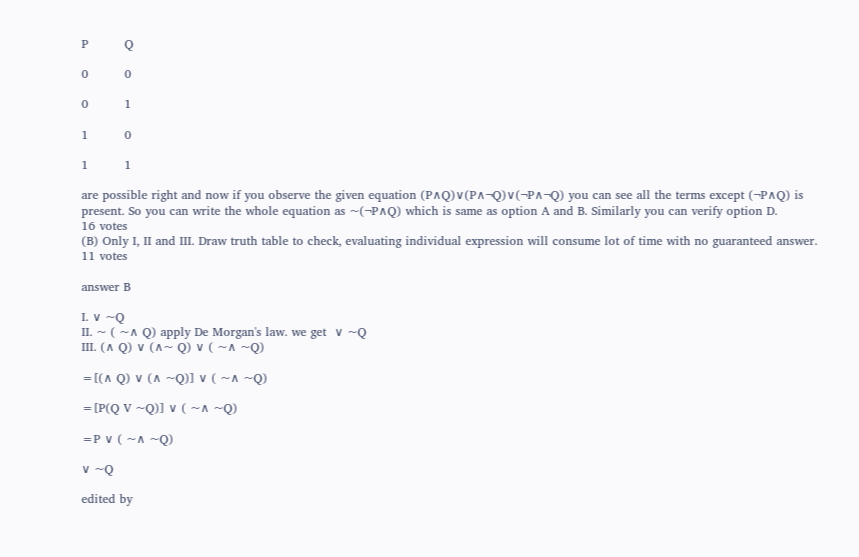P         Q

0         0

0         1

1         0

1         1

are possible right and now if you observe the given equation (P∧Q)∨(P∧¬Q)∨(¬P∧¬Q) you can see all the terms except (¬P∧Q) is present. So you can write the whole equation as ~(¬P∧Q) which is same as option A and B. Similarly you can verify option D.
16 votes
(B) Only I, II and III. Draw truth table to check, evaluating individual expression will consume lot of time with no guaranteed answer.
11 votes

answer B

I. ∨ ~Q
II. ~ ( ~∧ Q) apply De Morgan's law. we get  ∨ ~Q
III. (∧ Q) ∨ (∧~ Q) ∨ ( ~∧ ~Q)

=[(∧ Q) ∨ (∧ ~Q)] ∨ ( ~∧ ~Q)

=[P(Q V ~Q)] ∨ ( ~∧ ~Q)

=P ∨ ( ~∧ ~Q)

∨ ~Q

edited by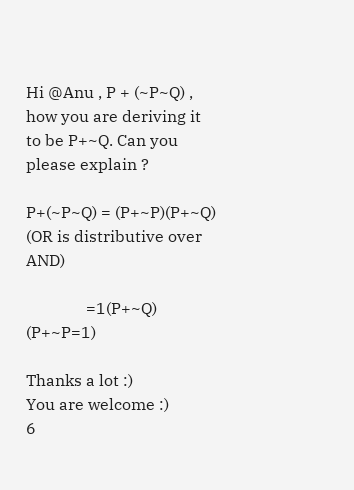Hi @Anu , P + (~P~Q) , how you are deriving it to be P+~Q. Can you please explain ?

P+(~P~Q) = (P+~P)(P+~Q)  (OR is distributive over AND)

               =1(P+~Q)  (P+~P=1)

Thanks a lot :)
You are welcome :)
6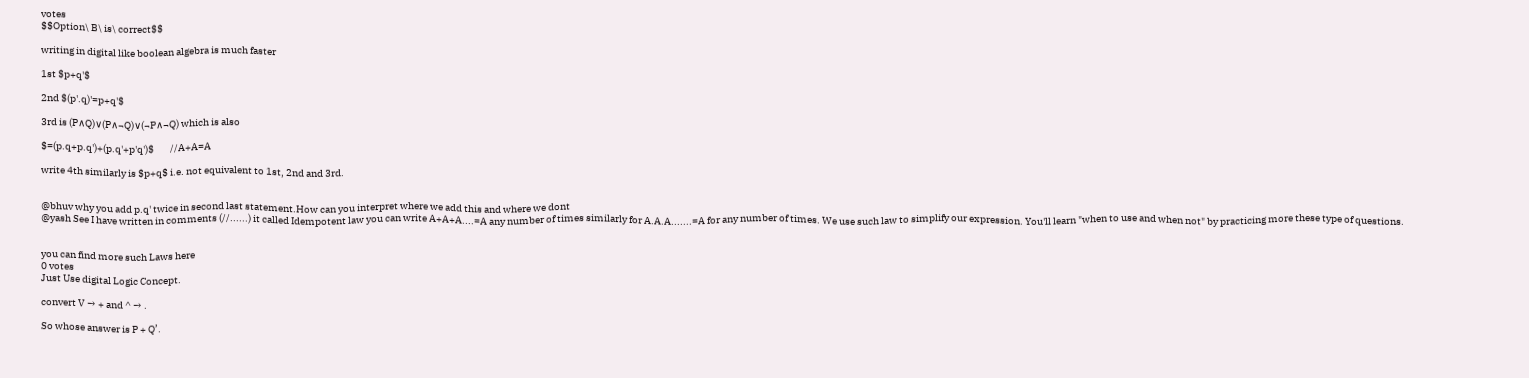votes
$$Option\ B\ is\ correct$$

writing in digital like boolean algebra is much faster

1st $p+q'$

2nd $(p'.q)'=p+q'$

3rd is (P∧Q)∨(P∧¬Q)∨(¬P∧¬Q) which is also

$=(p.q+p.q')+(p.q'+p'q')$        //A+A=A

write 4th similarly is $p+q$ i.e. not equivalent to 1st, 2nd and 3rd.


@bhuv why you add p.q' twice in second last statement.How can you interpret where we add this and where we dont
@yash See I have written in comments (//......) it called Idempotent law you can write A+A+A....=A any number of times similarly for A.A.A.......=A for any number of times. We use such law to simplify our expression. You'll learn "when to use and when not" by practicing more these type of questions.


you can find more such Laws here
0 votes
Just Use digital Logic Concept.

convert V → + and ^ → .

So whose answer is P + Q’.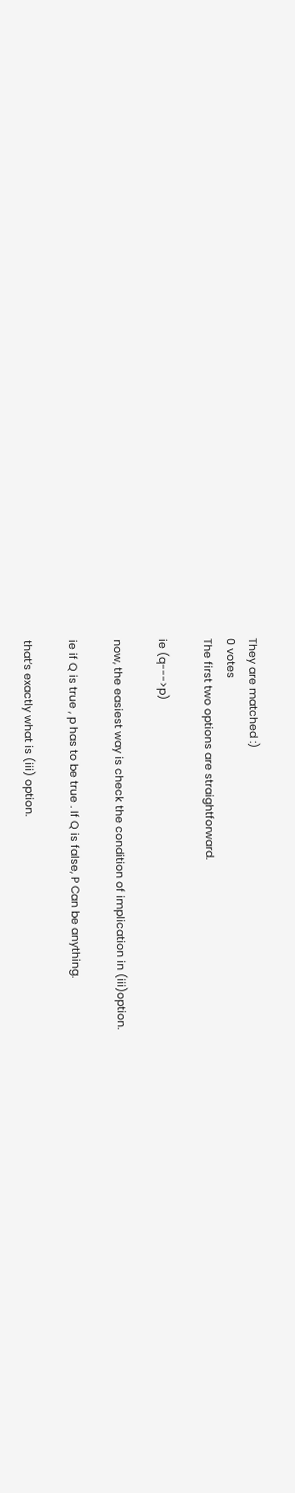They are matched :)
0 votes
The first two options are straightforward.

ie (q--->p)

now, the easiest way is check the condition of implication in (iii)option.

ie if Q is true , p has to be true . If Q is false, P Can be anything.

that’s exactly what is (iii) option.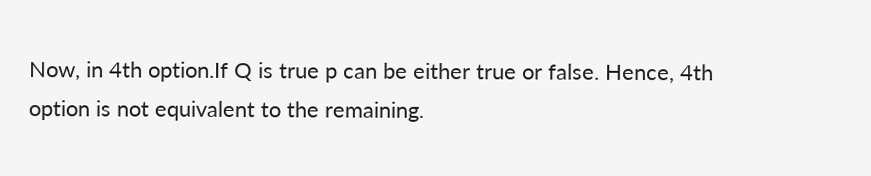Now, in 4th option.If Q is true p can be either true or false. Hence, 4th option is not equivalent to the remaining.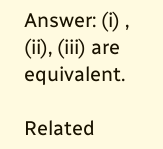Answer: (i) , (ii), (iii) are equivalent.

Related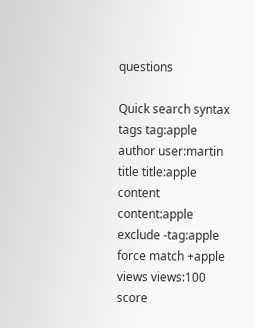questions

Quick search syntax
tags tag:apple
author user:martin
title title:apple
content content:apple
exclude -tag:apple
force match +apple
views views:100
score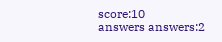score:10
answers answers:2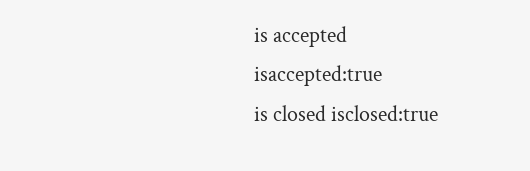is accepted isaccepted:true
is closed isclosed:true